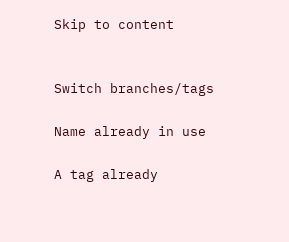Skip to content


Switch branches/tags

Name already in use

A tag already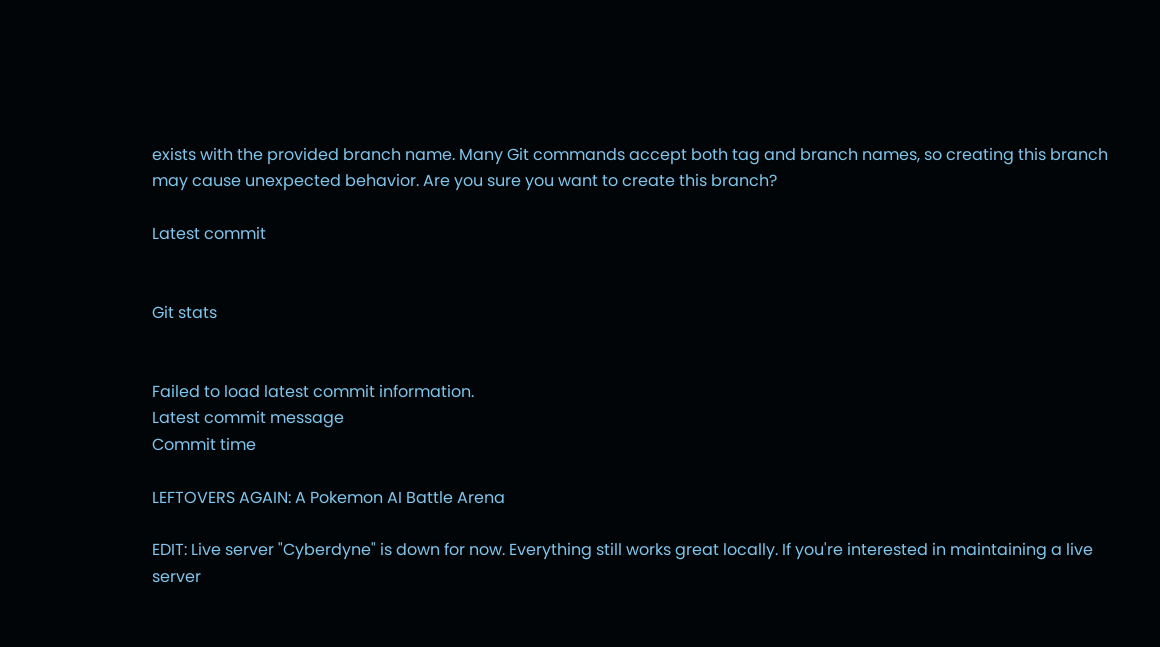exists with the provided branch name. Many Git commands accept both tag and branch names, so creating this branch may cause unexpected behavior. Are you sure you want to create this branch?

Latest commit


Git stats


Failed to load latest commit information.
Latest commit message
Commit time

LEFTOVERS AGAIN: A Pokemon AI Battle Arena

EDIT: Live server "Cyberdyne" is down for now. Everything still works great locally. If you're interested in maintaining a live server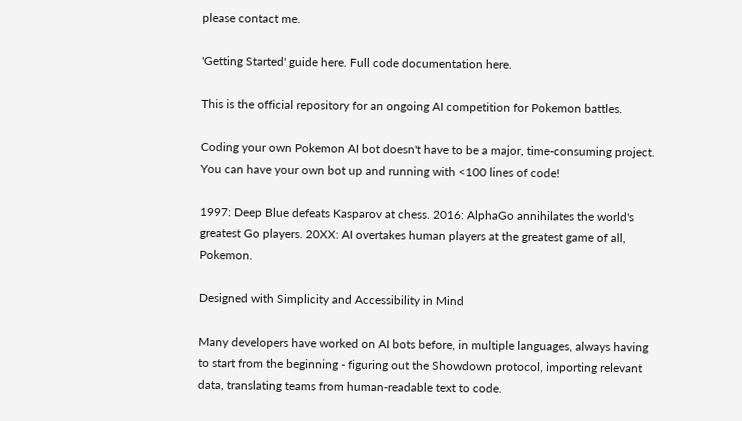please contact me.

'Getting Started' guide here. Full code documentation here.

This is the official repository for an ongoing AI competition for Pokemon battles.

Coding your own Pokemon AI bot doesn't have to be a major, time-consuming project. You can have your own bot up and running with <100 lines of code!

1997: Deep Blue defeats Kasparov at chess. 2016: AlphaGo annihilates the world's greatest Go players. 20XX: AI overtakes human players at the greatest game of all, Pokemon.

Designed with Simplicity and Accessibility in Mind

Many developers have worked on AI bots before, in multiple languages, always having to start from the beginning - figuring out the Showdown protocol, importing relevant data, translating teams from human-readable text to code.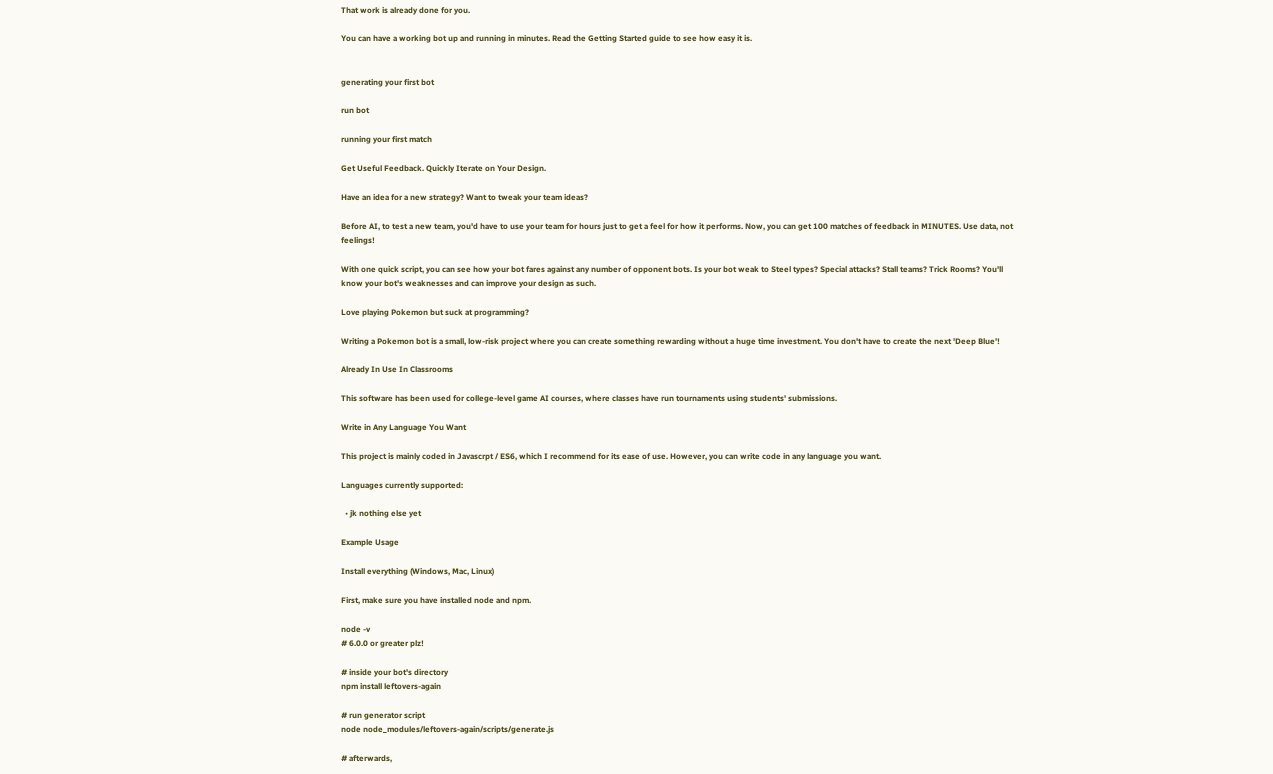That work is already done for you.

You can have a working bot up and running in minutes. Read the Getting Started guide to see how easy it is.


generating your first bot

run bot

running your first match

Get Useful Feedback. Quickly Iterate on Your Design.

Have an idea for a new strategy? Want to tweak your team ideas?

Before AI, to test a new team, you'd have to use your team for hours just to get a feel for how it performs. Now, you can get 100 matches of feedback in MINUTES. Use data, not feelings!

With one quick script, you can see how your bot fares against any number of opponent bots. Is your bot weak to Steel types? Special attacks? Stall teams? Trick Rooms? You'll know your bot's weaknesses and can improve your design as such.

Love playing Pokemon but suck at programming?

Writing a Pokemon bot is a small, low-risk project where you can create something rewarding without a huge time investment. You don't have to create the next 'Deep Blue'!

Already In Use In Classrooms

This software has been used for college-level game AI courses, where classes have run tournaments using students' submissions.

Write in Any Language You Want

This project is mainly coded in Javascrpt / ES6, which I recommend for its ease of use. However, you can write code in any language you want.

Languages currently supported:

  • jk nothing else yet

Example Usage

Install everything (Windows, Mac, Linux)

First, make sure you have installed node and npm.

node -v
# 6.0.0 or greater plz!

# inside your bot's directory
npm install leftovers-again

# run generator script
node node_modules/leftovers-again/scripts/generate.js

# afterwards,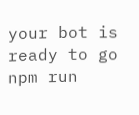your bot is ready to go
npm run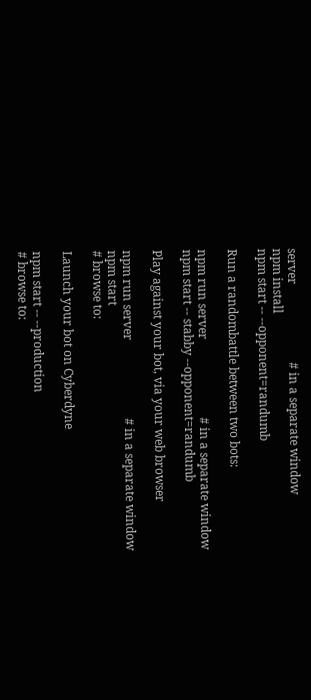server                          # in a separate window
npm install
npm start -- --opponent=randumb

Run a randombattle between two bots:

npm run server                          # in a separate window
npm start -- stabby --opponent=randumb

Play against your bot, via your web browser

npm run server                          # in a separate window
npm start
# browse to:

Launch your bot on Cyberdyne

npm start -- --production
# browse to: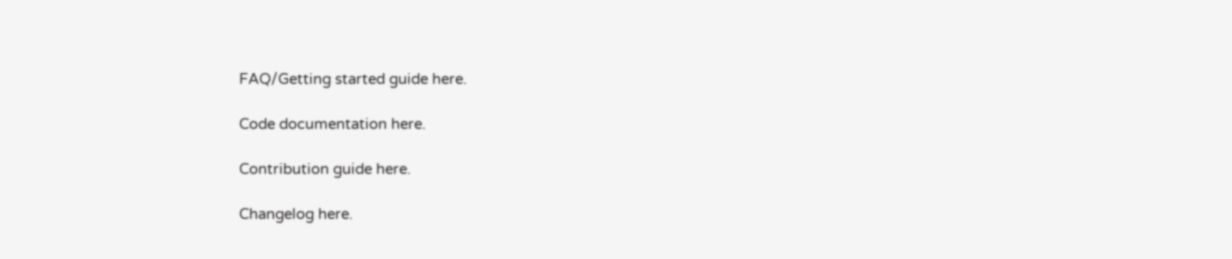FAQ/Getting started guide here.

Code documentation here.

Contribution guide here.

Changelog here.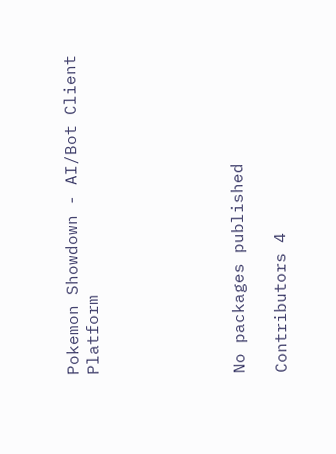Pokemon Showdown - AI/Bot Client Platform






No packages published

Contributors 4